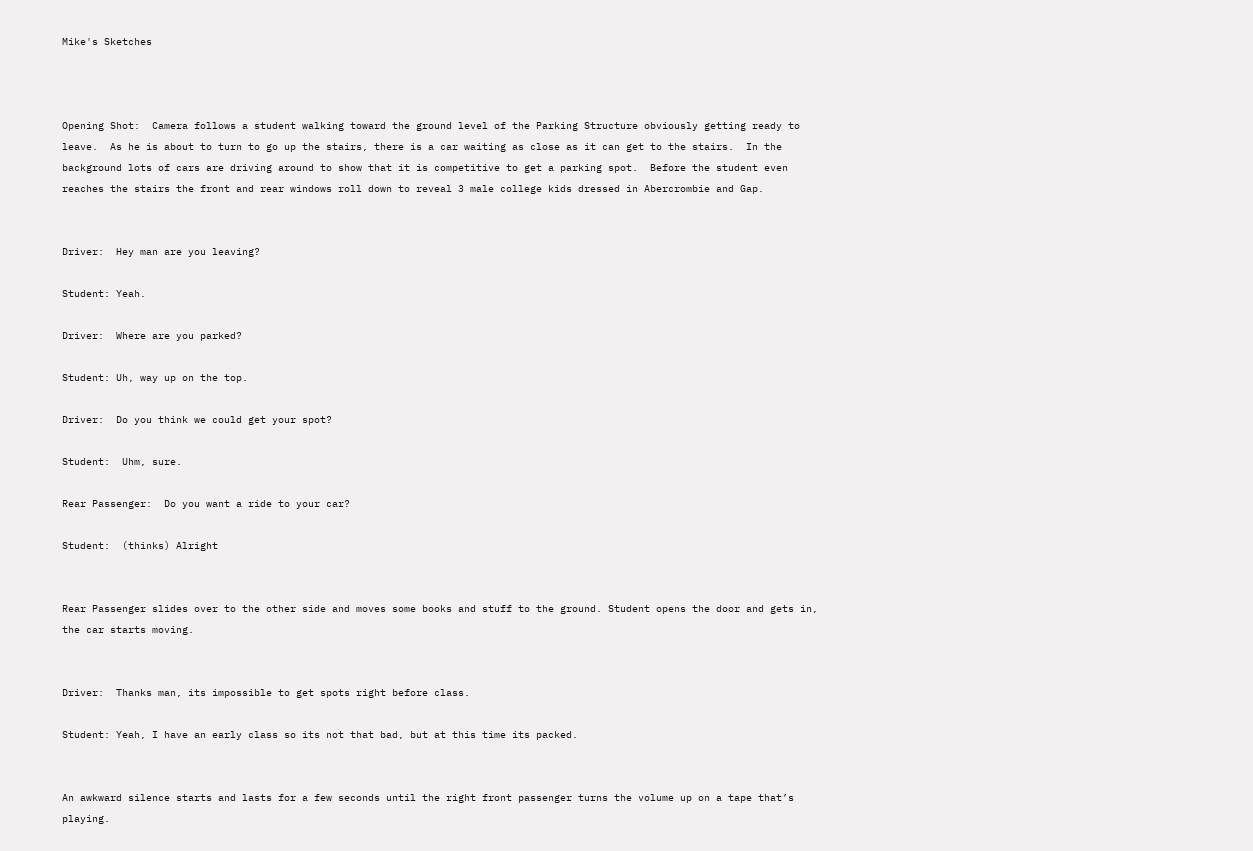Mike's Sketches



Opening Shot:  Camera follows a student walking toward the ground level of the Parking Structure obviously getting ready to leave.  As he is about to turn to go up the stairs, there is a car waiting as close as it can get to the stairs.  In the background lots of cars are driving around to show that it is competitive to get a parking spot.  Before the student even reaches the stairs the front and rear windows roll down to reveal 3 male college kids dressed in Abercrombie and Gap.


Driver:  Hey man are you leaving?

Student: Yeah.

Driver:  Where are you parked?

Student: Uh, way up on the top.

Driver:  Do you think we could get your spot?

Student:  Uhm, sure.

Rear Passenger:  Do you want a ride to your car?

Student:  (thinks) Alright


Rear Passenger slides over to the other side and moves some books and stuff to the ground. Student opens the door and gets in, the car starts moving.


Driver:  Thanks man, its impossible to get spots right before class.

Student: Yeah, I have an early class so its not that bad, but at this time its packed.


An awkward silence starts and lasts for a few seconds until the right front passenger turns the volume up on a tape that’s playing.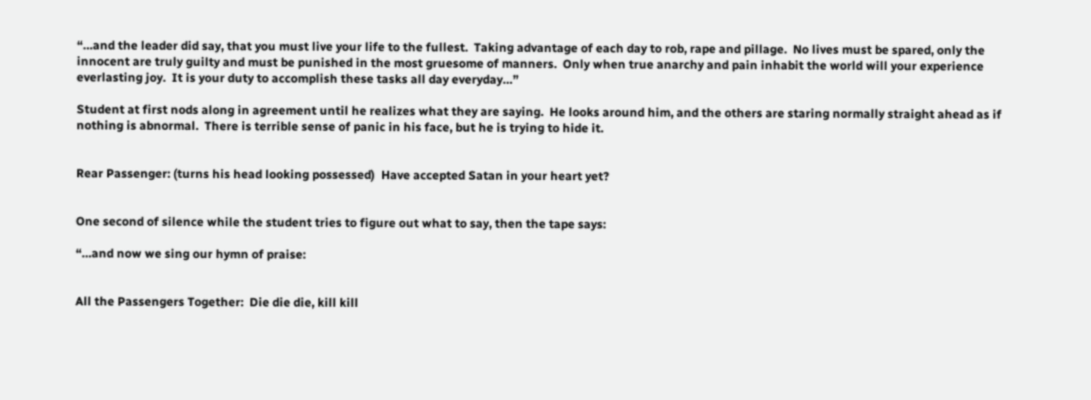“…and the leader did say, that you must live your life to the fullest.  Taking advantage of each day to rob, rape and pillage.  No lives must be spared, only the innocent are truly guilty and must be punished in the most gruesome of manners.  Only when true anarchy and pain inhabit the world will your experience everlasting joy.  It is your duty to accomplish these tasks all day everyday…”

Student at first nods along in agreement until he realizes what they are saying.  He looks around him, and the others are staring normally straight ahead as if nothing is abnormal.  There is terrible sense of panic in his face, but he is trying to hide it.


Rear Passenger: (turns his head looking possessed)  Have accepted Satan in your heart yet?


One second of silence while the student tries to figure out what to say, then the tape says:

“…and now we sing our hymn of praise:


All the Passengers Together:  Die die die, kill kill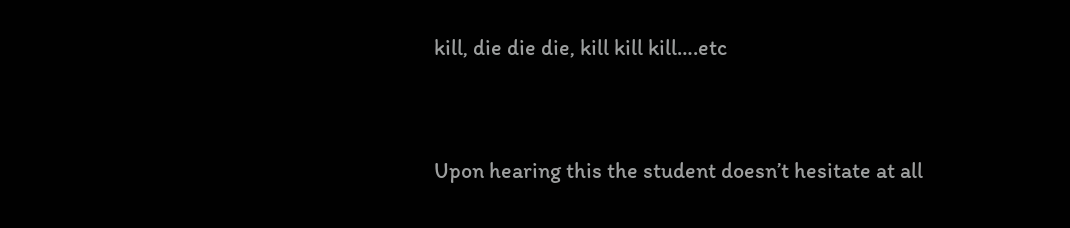kill, die die die, kill kill kill….etc



Upon hearing this the student doesn’t hesitate at all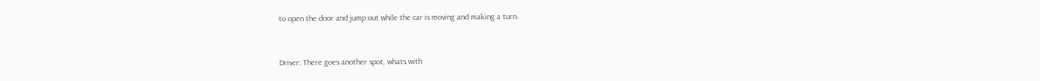to open the door and jump out while the car is moving and making a turn.


Driver: There goes another spot, whats with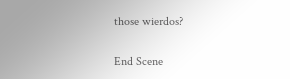those wierdos?

End Scene